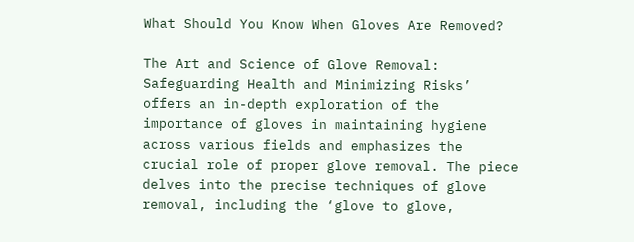What Should You Know When Gloves Are Removed?

The Art and Science of Glove Removal: Safeguarding Health and Minimizing Risks’ offers an in-depth exploration of the importance of gloves in maintaining hygiene across various fields and emphasizes the crucial role of proper glove removal. The piece delves into the precise techniques of glove removal, including the ‘glove to glove,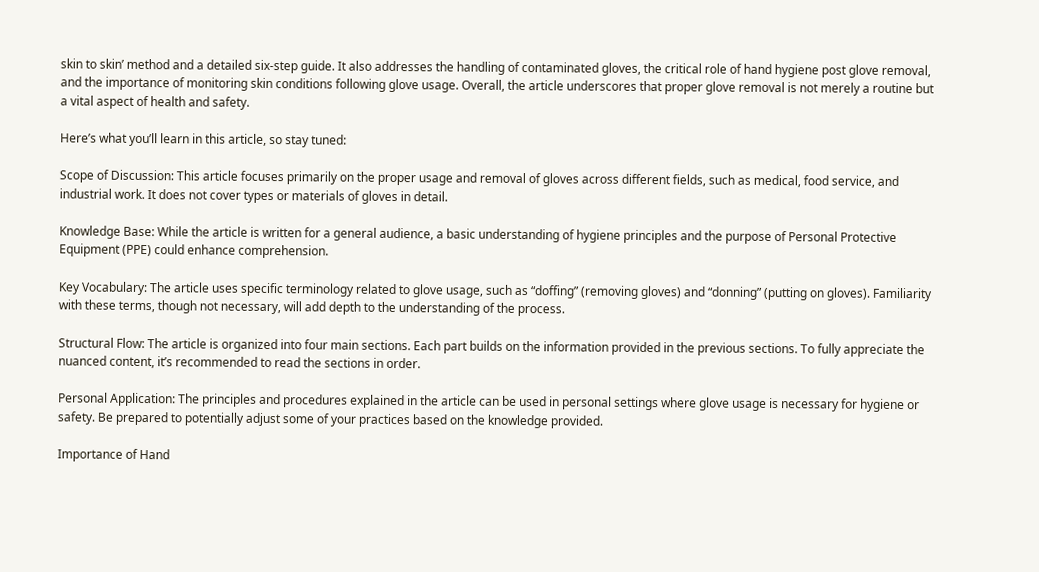skin to skin’ method and a detailed six-step guide. It also addresses the handling of contaminated gloves, the critical role of hand hygiene post glove removal, and the importance of monitoring skin conditions following glove usage. Overall, the article underscores that proper glove removal is not merely a routine but a vital aspect of health and safety.

Here’s what you’ll learn in this article, so stay tuned:

Scope of Discussion: This article focuses primarily on the proper usage and removal of gloves across different fields, such as medical, food service, and industrial work. It does not cover types or materials of gloves in detail.

Knowledge Base: While the article is written for a general audience, a basic understanding of hygiene principles and the purpose of Personal Protective Equipment (PPE) could enhance comprehension.

Key Vocabulary: The article uses specific terminology related to glove usage, such as “doffing” (removing gloves) and “donning” (putting on gloves). Familiarity with these terms, though not necessary, will add depth to the understanding of the process.

Structural Flow: The article is organized into four main sections. Each part builds on the information provided in the previous sections. To fully appreciate the nuanced content, it’s recommended to read the sections in order.

Personal Application: The principles and procedures explained in the article can be used in personal settings where glove usage is necessary for hygiene or safety. Be prepared to potentially adjust some of your practices based on the knowledge provided.

Importance of Hand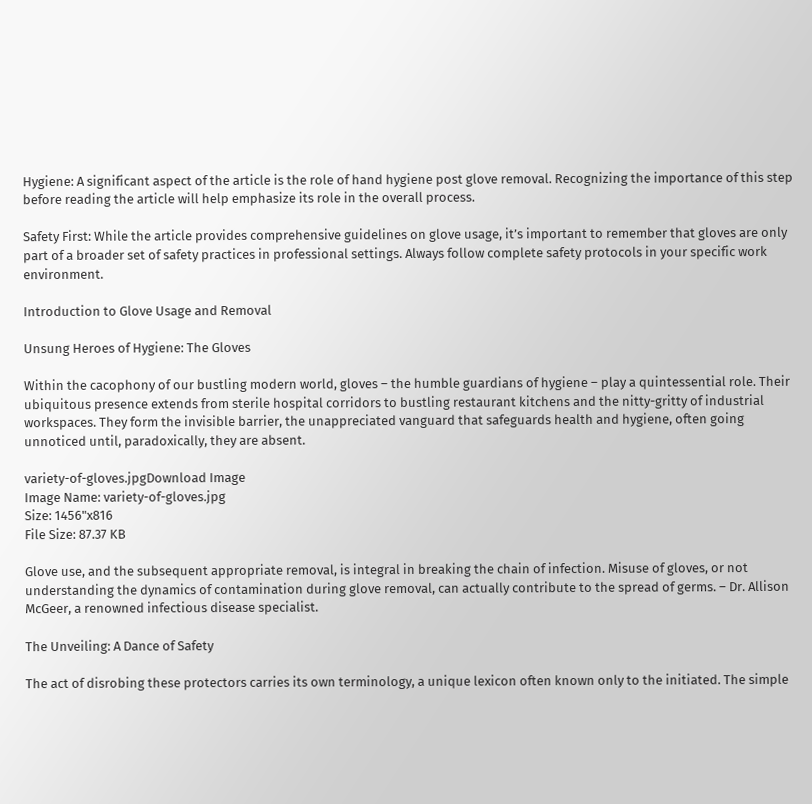Hygiene: A significant aspect of the article is the role of hand hygiene post glove removal. Recognizing the importance of this step before reading the article will help emphasize its role in the overall process.

Safety First: While the article provides comprehensive guidelines on glove usage, it’s important to remember that gloves are only part of a broader set of safety practices in professional settings. Always follow complete safety protocols in your specific work environment.

Introduction to Glove Usage and Removal

Unsung Heroes of Hygiene: The Gloves

Within the cacophony of our bustling modern world, gloves – the humble guardians of hygiene – play a quintessential role. Their ubiquitous presence extends from sterile hospital corridors to bustling restaurant kitchens and the nitty-gritty of industrial workspaces. They form the invisible barrier, the unappreciated vanguard that safeguards health and hygiene, often going unnoticed until, paradoxically, they are absent.

variety-of-gloves.jpgDownload Image
Image Name: variety-of-gloves.jpg
Size: 1456"x816
File Size: 87.37 KB

Glove use, and the subsequent appropriate removal, is integral in breaking the chain of infection. Misuse of gloves, or not understanding the dynamics of contamination during glove removal, can actually contribute to the spread of germs. – Dr. Allison McGeer, a renowned infectious disease specialist.

The Unveiling: A Dance of Safety

The act of disrobing these protectors carries its own terminology, a unique lexicon often known only to the initiated. The simple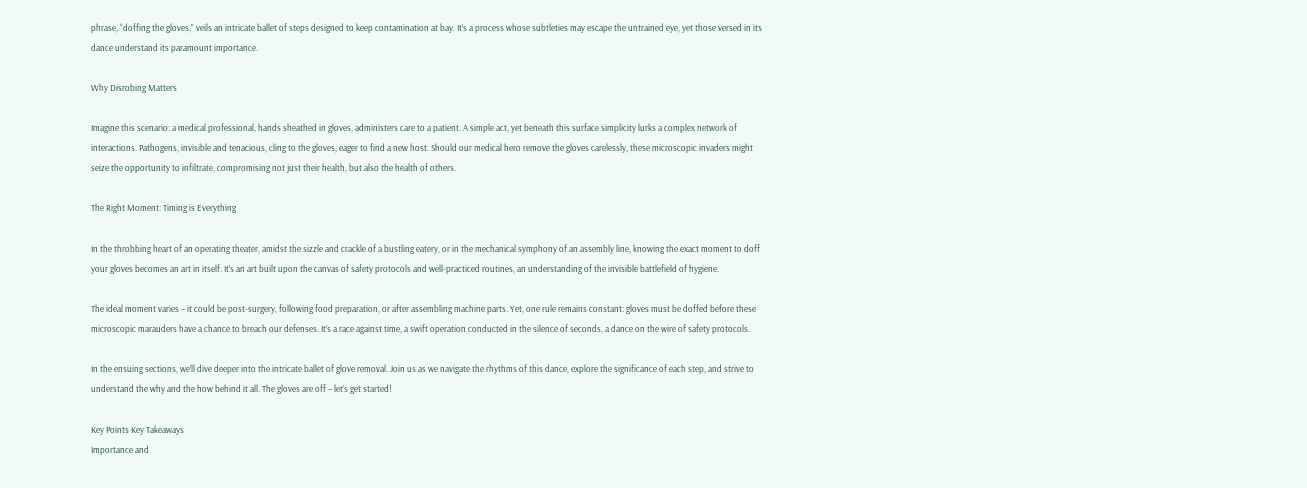phrase, “doffing the gloves,” veils an intricate ballet of steps designed to keep contamination at bay. It’s a process whose subtleties may escape the untrained eye, yet those versed in its dance understand its paramount importance.

Why Disrobing Matters

Imagine this scenario: a medical professional, hands sheathed in gloves, administers care to a patient. A simple act, yet beneath this surface simplicity lurks a complex network of interactions. Pathogens, invisible and tenacious, cling to the gloves, eager to find a new host. Should our medical hero remove the gloves carelessly, these microscopic invaders might seize the opportunity to infiltrate, compromising not just their health, but also the health of others.

The Right Moment: Timing is Everything

In the throbbing heart of an operating theater, amidst the sizzle and crackle of a bustling eatery, or in the mechanical symphony of an assembly line, knowing the exact moment to doff your gloves becomes an art in itself. It’s an art built upon the canvas of safety protocols and well-practiced routines, an understanding of the invisible battlefield of hygiene.

The ideal moment varies – it could be post-surgery, following food preparation, or after assembling machine parts. Yet, one rule remains constant: gloves must be doffed before these microscopic marauders have a chance to breach our defenses. It’s a race against time, a swift operation conducted in the silence of seconds, a dance on the wire of safety protocols.

In the ensuing sections, we’ll dive deeper into the intricate ballet of glove removal. Join us as we navigate the rhythms of this dance, explore the significance of each step, and strive to understand the why and the how behind it all. The gloves are off – let’s get started!

Key Points Key Takeaways
Importance and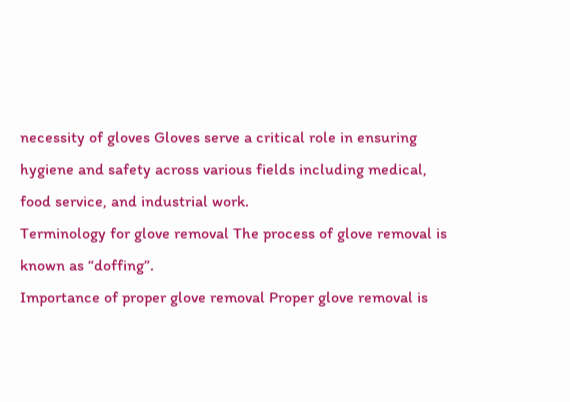necessity of gloves Gloves serve a critical role in ensuring hygiene and safety across various fields including medical, food service, and industrial work.
Terminology for glove removal The process of glove removal is known as “doffing”.
Importance of proper glove removal Proper glove removal is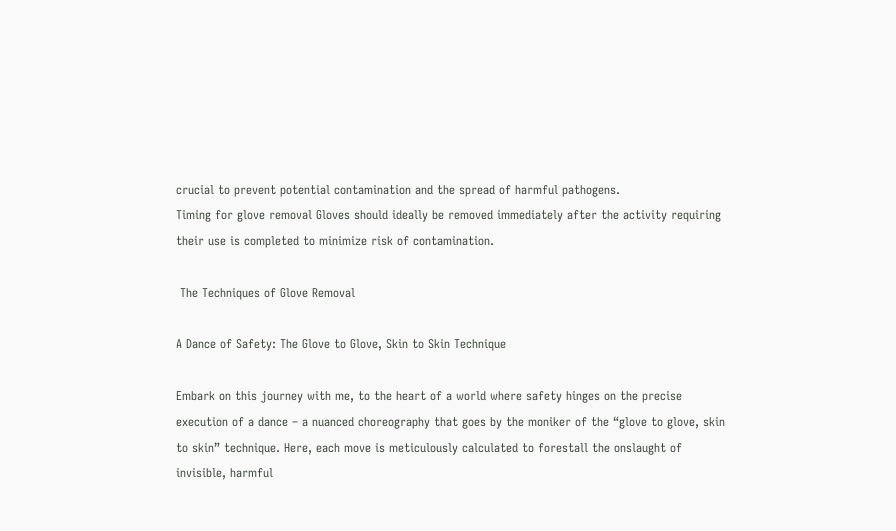crucial to prevent potential contamination and the spread of harmful pathogens.
Timing for glove removal Gloves should ideally be removed immediately after the activity requiring their use is completed to minimize risk of contamination.

 The Techniques of Glove Removal

A Dance of Safety: The Glove to Glove, Skin to Skin Technique

Embark on this journey with me, to the heart of a world where safety hinges on the precise execution of a dance – a nuanced choreography that goes by the moniker of the “glove to glove, skin to skin” technique. Here, each move is meticulously calculated to forestall the onslaught of invisible, harmful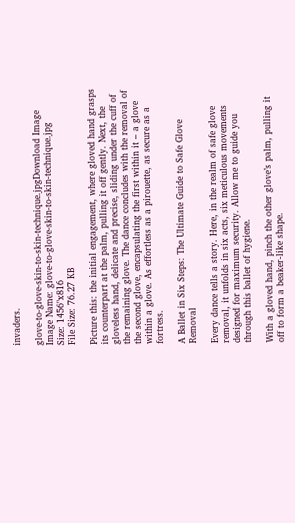invaders.

glove-to-glove-skin-to-skin-technique.jpgDownload Image
Image Name: glove-to-glove-skin-to-skin-technique.jpg
Size: 1456"x816
File Size: 76.27 KB

Picture this: the initial engagement, where gloved hand grasps its counterpart at the palm, pulling it off gently. Next, the gloveless hand, delicate and precise, sliding under the cuff of the remaining glove. The dance concludes with the removal of the second glove, encapsulating the first within it – a glove within a glove. As effortless as a pirouette, as secure as a fortress.

A Ballet in Six Steps: The Ultimate Guide to Safe Glove Removal

Every dance tells a story. Here, in the realm of safe glove removal, it unfolds in six acts, six meticulous movements designed for maximum security. Allow me to guide you through this ballet of hygiene.

With a gloved hand, pinch the other glove’s palm, pulling it off to form a beaker-like shape.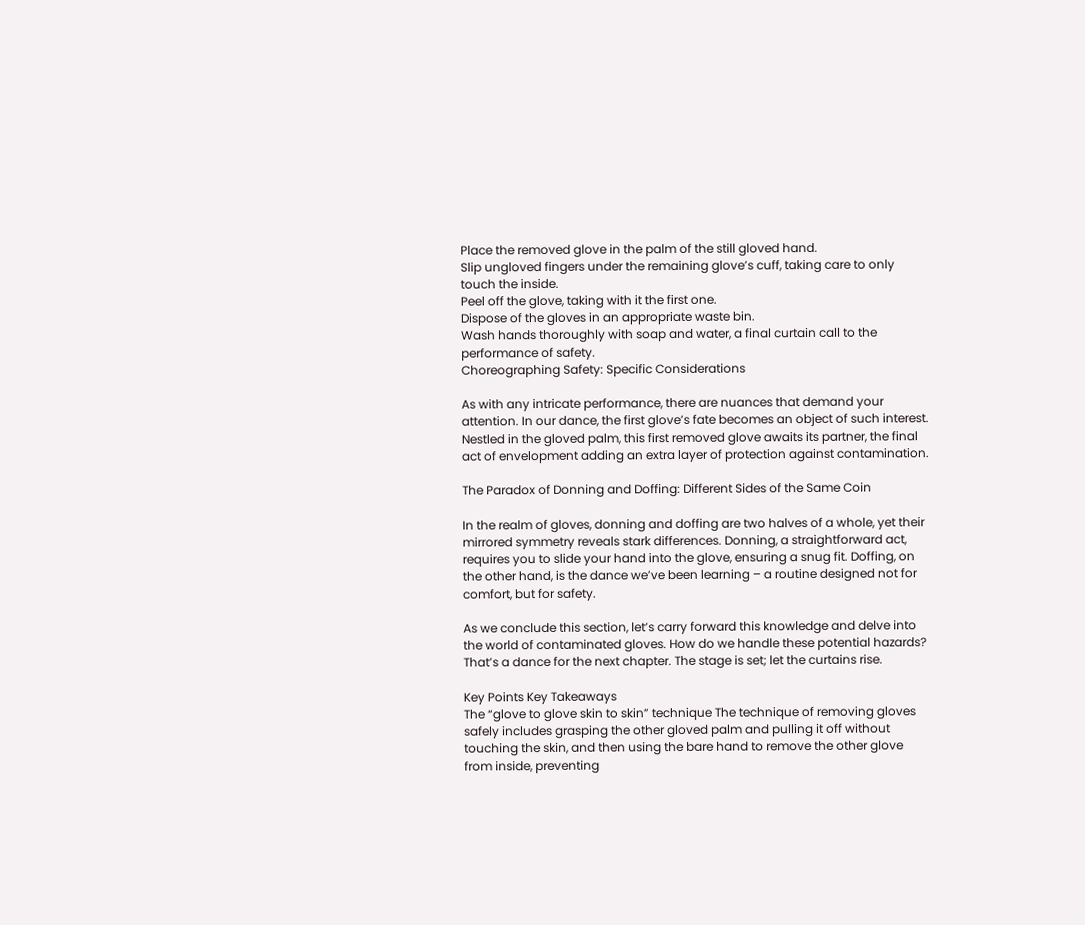Place the removed glove in the palm of the still gloved hand.
Slip ungloved fingers under the remaining glove’s cuff, taking care to only touch the inside.
Peel off the glove, taking with it the first one.
Dispose of the gloves in an appropriate waste bin.
Wash hands thoroughly with soap and water, a final curtain call to the performance of safety.
Choreographing Safety: Specific Considerations

As with any intricate performance, there are nuances that demand your attention. In our dance, the first glove’s fate becomes an object of such interest. Nestled in the gloved palm, this first removed glove awaits its partner, the final act of envelopment adding an extra layer of protection against contamination.

The Paradox of Donning and Doffing: Different Sides of the Same Coin

In the realm of gloves, donning and doffing are two halves of a whole, yet their mirrored symmetry reveals stark differences. Donning, a straightforward act, requires you to slide your hand into the glove, ensuring a snug fit. Doffing, on the other hand, is the dance we’ve been learning – a routine designed not for comfort, but for safety.

As we conclude this section, let’s carry forward this knowledge and delve into the world of contaminated gloves. How do we handle these potential hazards? That’s a dance for the next chapter. The stage is set; let the curtains rise.

Key Points Key Takeaways
The “glove to glove skin to skin” technique The technique of removing gloves safely includes grasping the other gloved palm and pulling it off without touching the skin, and then using the bare hand to remove the other glove from inside, preventing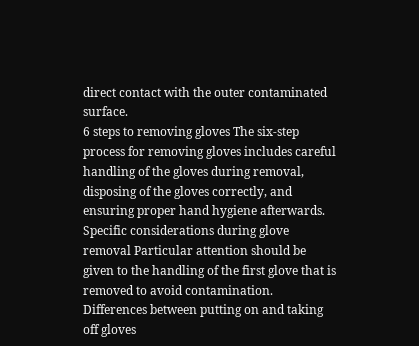direct contact with the outer contaminated surface.
6 steps to removing gloves The six-step process for removing gloves includes careful handling of the gloves during removal, disposing of the gloves correctly, and ensuring proper hand hygiene afterwards.
Specific considerations during glove removal Particular attention should be given to the handling of the first glove that is removed to avoid contamination.
Differences between putting on and taking off gloves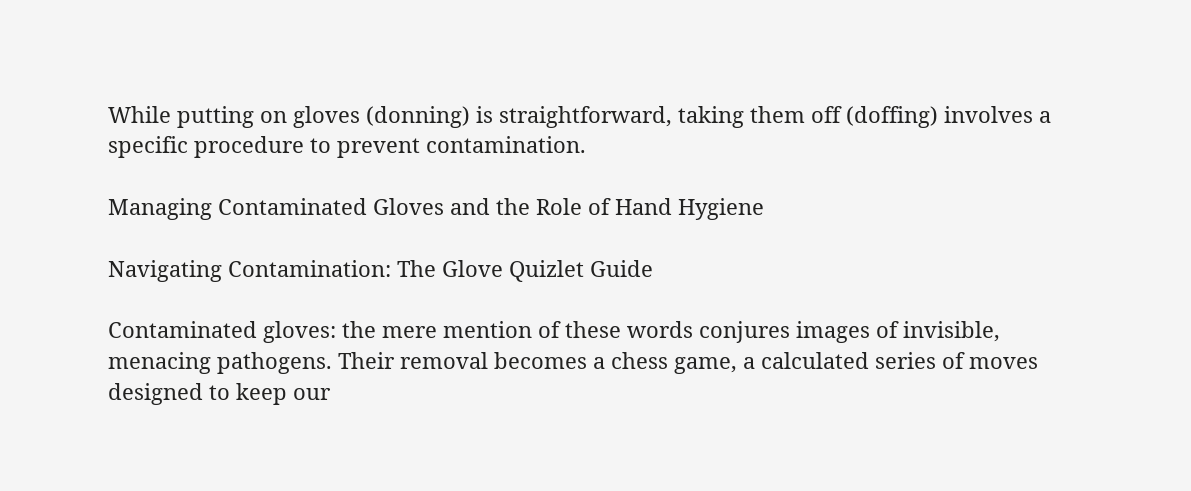While putting on gloves (donning) is straightforward, taking them off (doffing) involves a specific procedure to prevent contamination.

Managing Contaminated Gloves and the Role of Hand Hygiene

Navigating Contamination: The Glove Quizlet Guide

Contaminated gloves: the mere mention of these words conjures images of invisible, menacing pathogens. Their removal becomes a chess game, a calculated series of moves designed to keep our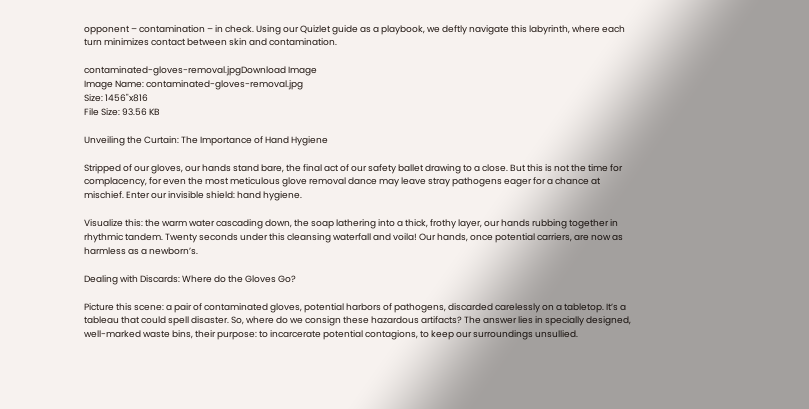opponent – contamination – in check. Using our Quizlet guide as a playbook, we deftly navigate this labyrinth, where each turn minimizes contact between skin and contamination.

contaminated-gloves-removal.jpgDownload Image
Image Name: contaminated-gloves-removal.jpg
Size: 1456"x816
File Size: 93.56 KB

Unveiling the Curtain: The Importance of Hand Hygiene

Stripped of our gloves, our hands stand bare, the final act of our safety ballet drawing to a close. But this is not the time for complacency, for even the most meticulous glove removal dance may leave stray pathogens eager for a chance at mischief. Enter our invisible shield: hand hygiene.

Visualize this: the warm water cascading down, the soap lathering into a thick, frothy layer, our hands rubbing together in rhythmic tandem. Twenty seconds under this cleansing waterfall and voila! Our hands, once potential carriers, are now as harmless as a newborn’s.

Dealing with Discards: Where do the Gloves Go?

Picture this scene: a pair of contaminated gloves, potential harbors of pathogens, discarded carelessly on a tabletop. It’s a tableau that could spell disaster. So, where do we consign these hazardous artifacts? The answer lies in specially designed, well-marked waste bins, their purpose: to incarcerate potential contagions, to keep our surroundings unsullied.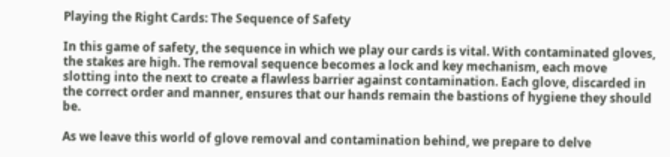Playing the Right Cards: The Sequence of Safety

In this game of safety, the sequence in which we play our cards is vital. With contaminated gloves, the stakes are high. The removal sequence becomes a lock and key mechanism, each move slotting into the next to create a flawless barrier against contamination. Each glove, discarded in the correct order and manner, ensures that our hands remain the bastions of hygiene they should be.

As we leave this world of glove removal and contamination behind, we prepare to delve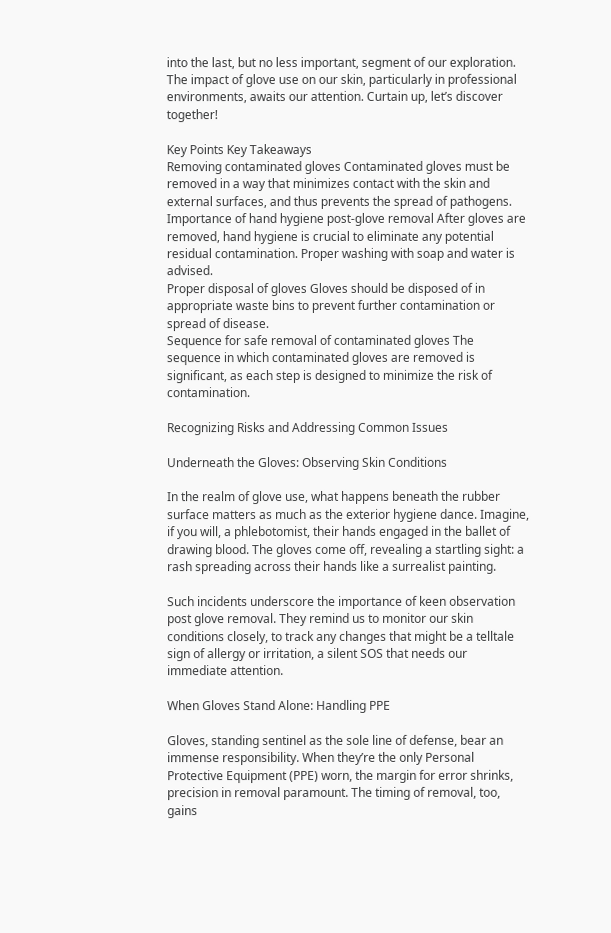into the last, but no less important, segment of our exploration. The impact of glove use on our skin, particularly in professional environments, awaits our attention. Curtain up, let’s discover together!

Key Points Key Takeaways
Removing contaminated gloves Contaminated gloves must be removed in a way that minimizes contact with the skin and external surfaces, and thus prevents the spread of pathogens.
Importance of hand hygiene post-glove removal After gloves are removed, hand hygiene is crucial to eliminate any potential residual contamination. Proper washing with soap and water is advised.
Proper disposal of gloves Gloves should be disposed of in appropriate waste bins to prevent further contamination or spread of disease.
Sequence for safe removal of contaminated gloves The sequence in which contaminated gloves are removed is significant, as each step is designed to minimize the risk of contamination.

Recognizing Risks and Addressing Common Issues

Underneath the Gloves: Observing Skin Conditions

In the realm of glove use, what happens beneath the rubber surface matters as much as the exterior hygiene dance. Imagine, if you will, a phlebotomist, their hands engaged in the ballet of drawing blood. The gloves come off, revealing a startling sight: a rash spreading across their hands like a surrealist painting.

Such incidents underscore the importance of keen observation post glove removal. They remind us to monitor our skin conditions closely, to track any changes that might be a telltale sign of allergy or irritation, a silent SOS that needs our immediate attention.

When Gloves Stand Alone: Handling PPE

Gloves, standing sentinel as the sole line of defense, bear an immense responsibility. When they’re the only Personal Protective Equipment (PPE) worn, the margin for error shrinks, precision in removal paramount. The timing of removal, too, gains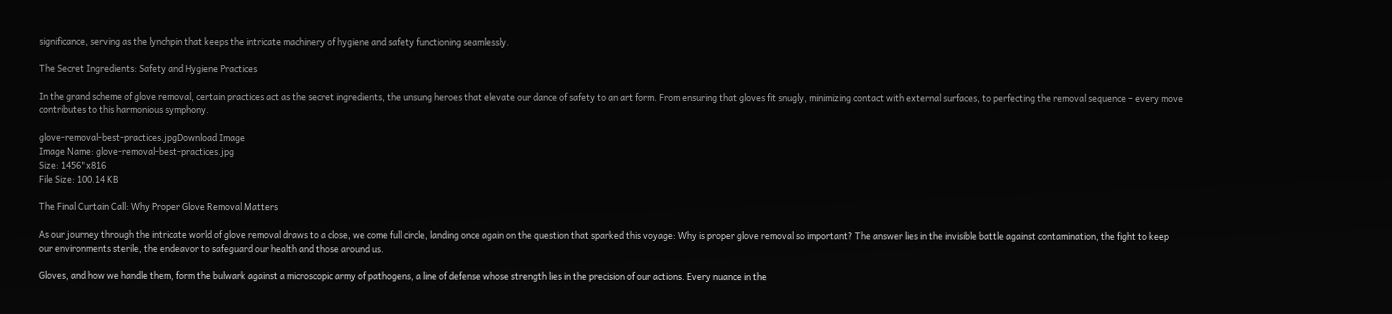significance, serving as the lynchpin that keeps the intricate machinery of hygiene and safety functioning seamlessly.

The Secret Ingredients: Safety and Hygiene Practices

In the grand scheme of glove removal, certain practices act as the secret ingredients, the unsung heroes that elevate our dance of safety to an art form. From ensuring that gloves fit snugly, minimizing contact with external surfaces, to perfecting the removal sequence – every move contributes to this harmonious symphony.

glove-removal-best-practices.jpgDownload Image
Image Name: glove-removal-best-practices.jpg
Size: 1456"x816
File Size: 100.14 KB

The Final Curtain Call: Why Proper Glove Removal Matters

As our journey through the intricate world of glove removal draws to a close, we come full circle, landing once again on the question that sparked this voyage: Why is proper glove removal so important? The answer lies in the invisible battle against contamination, the fight to keep our environments sterile, the endeavor to safeguard our health and those around us.

Gloves, and how we handle them, form the bulwark against a microscopic army of pathogens, a line of defense whose strength lies in the precision of our actions. Every nuance in the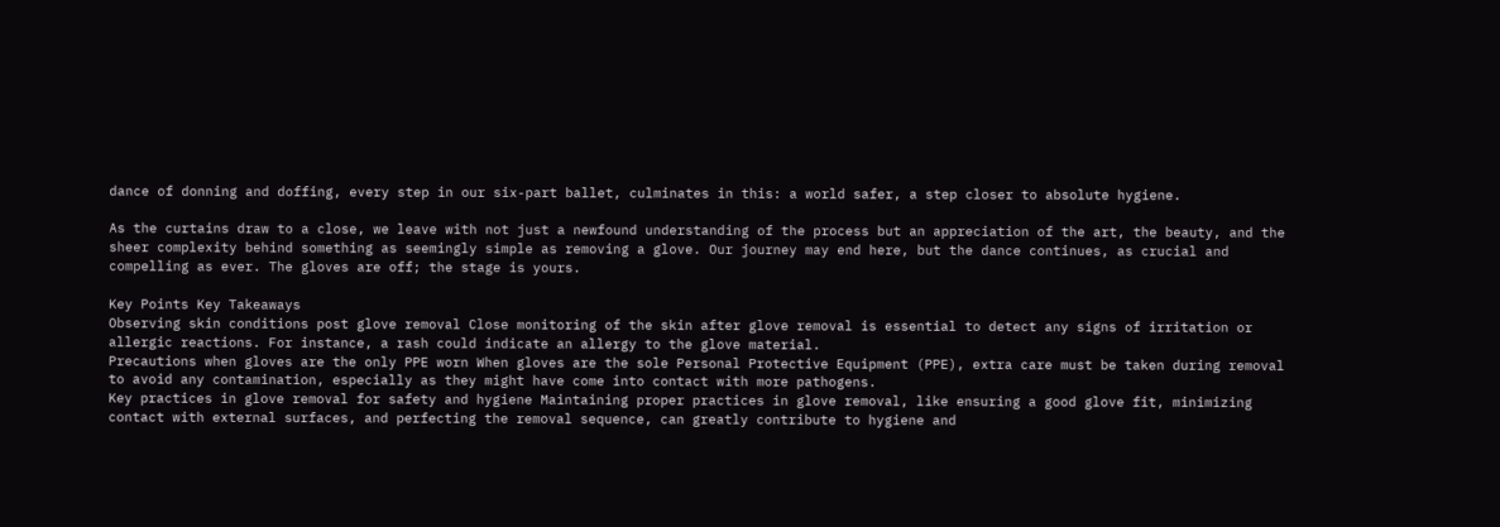dance of donning and doffing, every step in our six-part ballet, culminates in this: a world safer, a step closer to absolute hygiene.

As the curtains draw to a close, we leave with not just a newfound understanding of the process but an appreciation of the art, the beauty, and the sheer complexity behind something as seemingly simple as removing a glove. Our journey may end here, but the dance continues, as crucial and compelling as ever. The gloves are off; the stage is yours.

Key Points Key Takeaways
Observing skin conditions post glove removal Close monitoring of the skin after glove removal is essential to detect any signs of irritation or allergic reactions. For instance, a rash could indicate an allergy to the glove material.
Precautions when gloves are the only PPE worn When gloves are the sole Personal Protective Equipment (PPE), extra care must be taken during removal to avoid any contamination, especially as they might have come into contact with more pathogens.
Key practices in glove removal for safety and hygiene Maintaining proper practices in glove removal, like ensuring a good glove fit, minimizing contact with external surfaces, and perfecting the removal sequence, can greatly contribute to hygiene and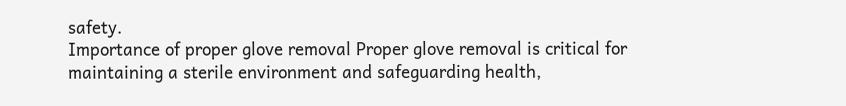safety.
Importance of proper glove removal Proper glove removal is critical for maintaining a sterile environment and safeguarding health,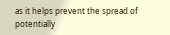as it helps prevent the spread of potentially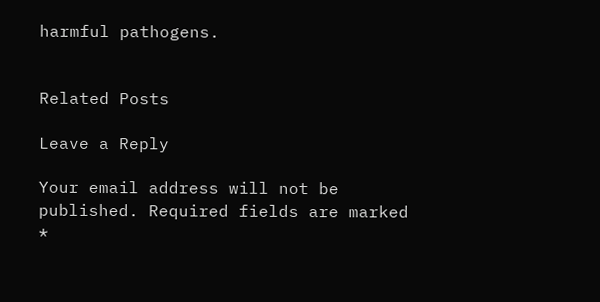harmful pathogens.


Related Posts

Leave a Reply

Your email address will not be published. Required fields are marked *